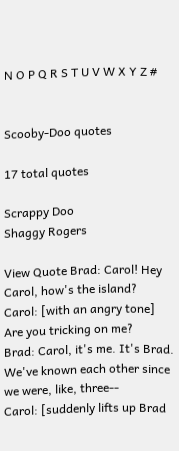N O P Q R S T U V W X Y Z #


Scooby-Doo quotes

17 total quotes

Scrappy Doo
Shaggy Rogers

View Quote Brad: Carol! Hey Carol, how's the island?
Carol: [with an angry tone] Are you tricking on me?
Brad: Carol, it's me. It's Brad. We've known each other since we were, like, three--
Carol: [suddenly lifts up Brad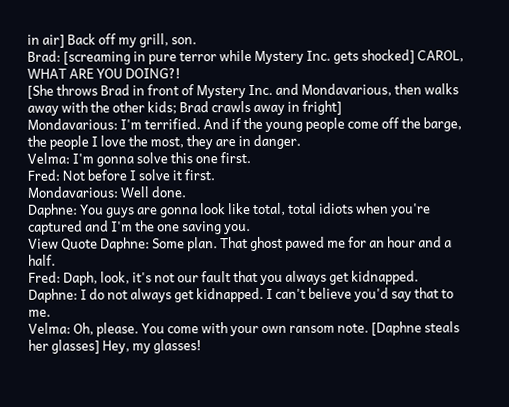in air] Back off my grill, son.
Brad: [screaming in pure terror while Mystery Inc. gets shocked] CAROL, WHAT ARE YOU DOING?!
[She throws Brad in front of Mystery Inc. and Mondavarious, then walks away with the other kids; Brad crawls away in fright]
Mondavarious: I'm terrified. And if the young people come off the barge, the people I love the most, they are in danger.
Velma: I'm gonna solve this one first.
Fred: Not before I solve it first.
Mondavarious: Well done.
Daphne: You guys are gonna look like total, total idiots when you're captured and I'm the one saving you.
View Quote Daphne: Some plan. That ghost pawed me for an hour and a half.
Fred: Daph, look, it's not our fault that you always get kidnapped.
Daphne: I do not always get kidnapped. I can't believe you'd say that to me.
Velma: Oh, please. You come with your own ransom note. [Daphne steals her glasses] Hey, my glasses!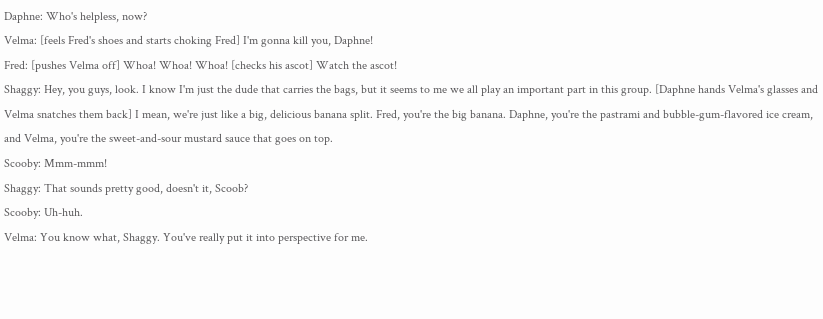Daphne: Who's helpless, now?
Velma: [feels Fred's shoes and starts choking Fred] I'm gonna kill you, Daphne!
Fred: [pushes Velma off] Whoa! Whoa! Whoa! [checks his ascot] Watch the ascot!
Shaggy: Hey, you guys, look. I know I'm just the dude that carries the bags, but it seems to me we all play an important part in this group. [Daphne hands Velma's glasses and Velma snatches them back] I mean, we're just like a big, delicious banana split. Fred, you're the big banana. Daphne, you're the pastrami and bubble-gum-flavored ice cream, and Velma, you're the sweet-and-sour mustard sauce that goes on top.
Scooby: Mmm-mmm!
Shaggy: That sounds pretty good, doesn't it, Scoob?
Scooby: Uh-huh.
Velma: You know what, Shaggy. You've really put it into perspective for me.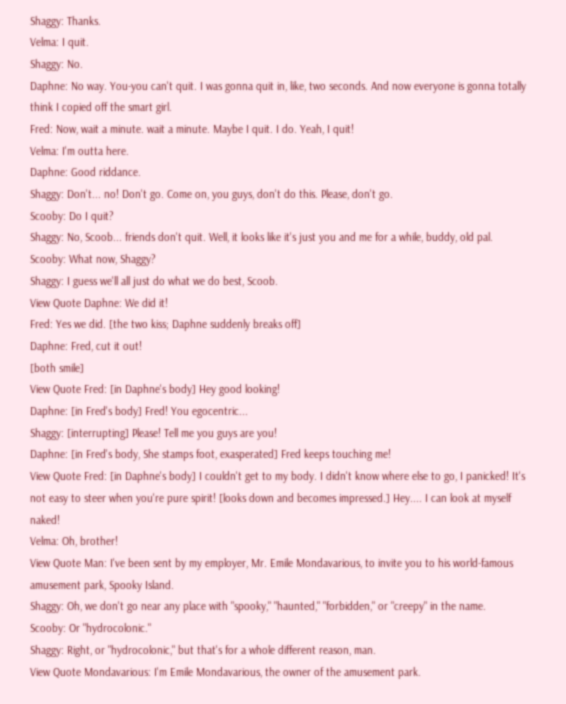Shaggy: Thanks.
Velma: I quit.
Shaggy: No.
Daphne: No way. You-you can't quit. I was gonna quit in, like, two seconds. And now everyone is gonna totally think I copied off the smart girl.
Fred: Now, wait a minute. wait a minute. Maybe I quit. I do. Yeah, I quit!
Velma: I'm outta here.
Daphne: Good riddance.
Shaggy: Don't... no! Don't go. Come on, you guys, don't do this. Please, don't go.
Scooby: Do I quit?
Shaggy: No, Scoob... friends don't quit. Well, it looks like it's just you and me for a while, buddy, old pal.
Scooby: What now, Shaggy?
Shaggy: I guess we'll all just do what we do best, Scoob.
View Quote Daphne: We did it!
Fred: Yes we did. [the two kiss; Daphne suddenly breaks off]
Daphne: Fred, cut it out!
[both smile]
View Quote Fred: [in Daphne's body] Hey good looking!
Daphne: [in Fred's body] Fred! You egocentric...
Shaggy: [interrupting] Please! Tell me you guys are you!
Daphne: [in Fred's body, She stamps foot, exasperated] Fred keeps touching me!
View Quote Fred: [in Daphne's body] I couldn't get to my body. I didn't know where else to go, I panicked! It's not easy to steer when you're pure spirit! [looks down and becomes impressed.] Hey.... I can look at myself naked!
Velma: Oh, brother!
View Quote Man: I've been sent by my employer, Mr. Emile Mondavarious, to invite you to his world-famous amusement park, Spooky Island.
Shaggy: Oh, we don't go near any place with "spooky," "haunted," "forbidden," or "creepy" in the name.
Scooby: Or "hydrocolonic."
Shaggy: Right, or "hydrocolonic," but that's for a whole different reason, man.
View Quote Mondavarious: I'm Emile Mondavarious, the owner of the amusement park.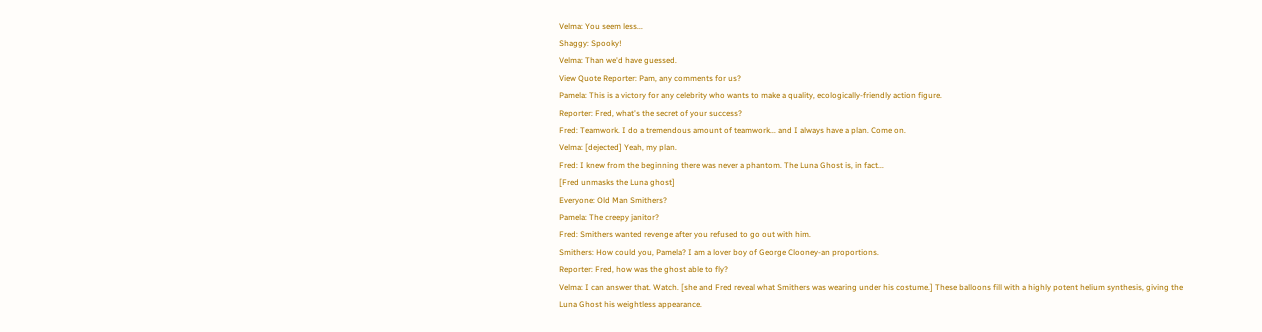Velma: You seem less...
Shaggy: Spooky!
Velma: Than we'd have guessed.
View Quote Reporter: Pam, any comments for us?
Pamela: This is a victory for any celebrity who wants to make a quality, ecologically-friendly action figure.
Reporter: Fred, what's the secret of your success?
Fred: Teamwork. I do a tremendous amount of teamwork... and I always have a plan. Come on.
Velma: [dejected] Yeah, my plan.
Fred: I knew from the beginning there was never a phantom. The Luna Ghost is, in fact...
[Fred unmasks the Luna ghost]
Everyone: Old Man Smithers?
Pamela: The creepy janitor?
Fred: Smithers wanted revenge after you refused to go out with him.
Smithers: How could you, Pamela? I am a lover boy of George Clooney-an proportions.
Reporter: Fred, how was the ghost able to fly?
Velma: I can answer that. Watch. [she and Fred reveal what Smithers was wearing under his costume.] These balloons fill with a highly potent helium synthesis, giving the Luna Ghost his weightless appearance.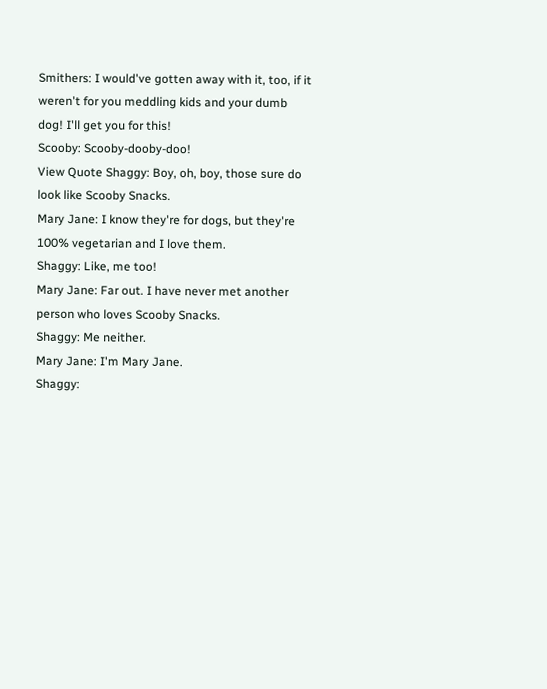Smithers: I would've gotten away with it, too, if it weren't for you meddling kids and your dumb dog! I'll get you for this!
Scooby: Scooby-dooby-doo!
View Quote Shaggy: Boy, oh, boy, those sure do look like Scooby Snacks.
Mary Jane: I know they're for dogs, but they're 100% vegetarian and I love them.
Shaggy: Like, me too!
Mary Jane: Far out. I have never met another person who loves Scooby Snacks.
Shaggy: Me neither.
Mary Jane: I'm Mary Jane.
Shaggy: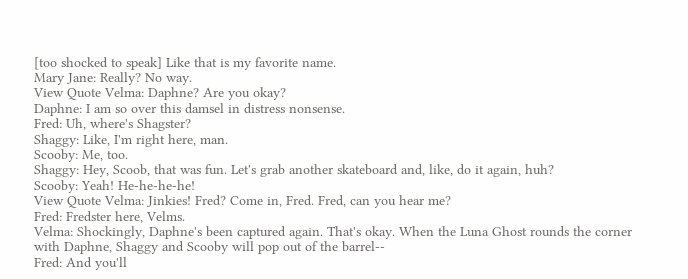[too shocked to speak] Like that is my favorite name.
Mary Jane: Really? No way.
View Quote Velma: Daphne? Are you okay?
Daphne: I am so over this damsel in distress nonsense.
Fred: Uh, where's Shagster?
Shaggy: Like, I'm right here, man.
Scooby: Me, too.
Shaggy: Hey, Scoob, that was fun. Let's grab another skateboard and, like, do it again, huh?
Scooby: Yeah! He-he-he-he!
View Quote Velma: Jinkies! Fred? Come in, Fred. Fred, can you hear me?
Fred: Fredster here, Velms.
Velma: Shockingly, Daphne's been captured again. That's okay. When the Luna Ghost rounds the corner with Daphne, Shaggy and Scooby will pop out of the barrel--
Fred: And you'll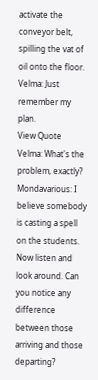activate the conveyor belt, spilling the vat of oil onto the floor.
Velma: Just remember my plan.
View Quote Velma: What's the problem, exactly?
Mondavarious: I believe somebody is casting a spell on the students. Now listen and look around. Can you notice any difference between those arriving and those departing?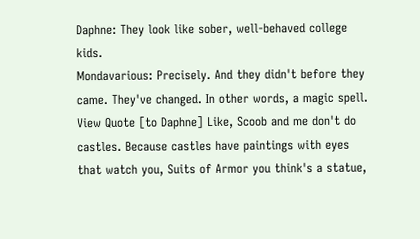Daphne: They look like sober, well-behaved college kids.
Mondavarious: Precisely. And they didn't before they came. They've changed. In other words, a magic spell.
View Quote [to Daphne] Like, Scoob and me don't do castles. Because castles have paintings with eyes that watch you, Suits of Armor you think's a statue,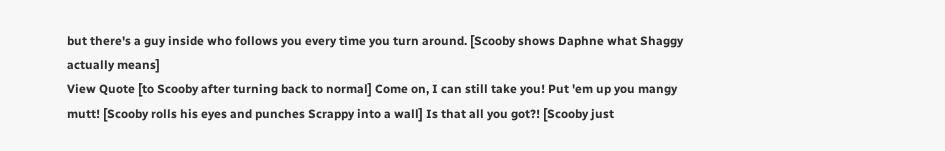but there's a guy inside who follows you every time you turn around. [Scooby shows Daphne what Shaggy actually means]
View Quote [to Scooby after turning back to normal] Come on, I can still take you! Put 'em up you mangy mutt! [Scooby rolls his eyes and punches Scrappy into a wall] Is that all you got?! [Scooby just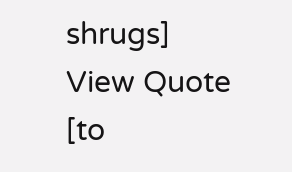shrugs]
View Quote [to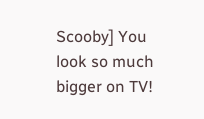Scooby] You look so much bigger on TV!